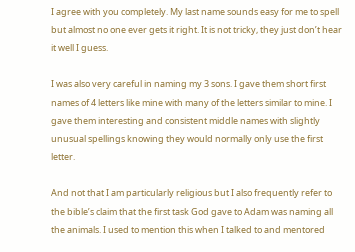I agree with you completely. My last name sounds easy for me to spell but almost no one ever gets it right. It is not tricky, they just don’t hear it well I guess.

I was also very careful in naming my 3 sons. I gave them short first names of 4 letters like mine with many of the letters similar to mine. I gave them interesting and consistent middle names with slightly unusual spellings knowing they would normally only use the first letter.

And not that I am particularly religious but I also frequently refer to the bible’s claim that the first task God gave to Adam was naming all the animals. I used to mention this when I talked to and mentored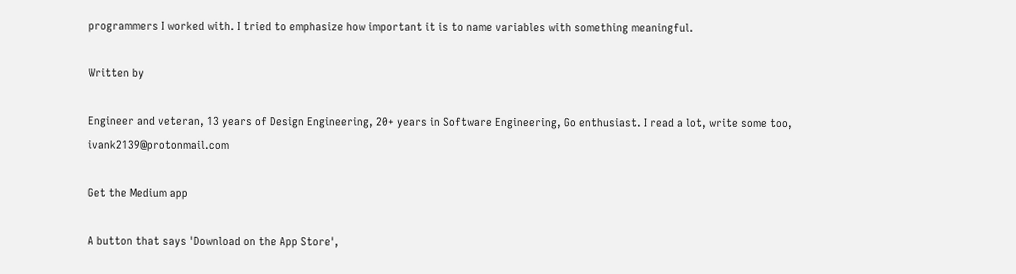programmers I worked with. I tried to emphasize how important it is to name variables with something meaningful.

Written by

Engineer and veteran, 13 years of Design Engineering, 20+ years in Software Engineering, Go enthusiast. I read a lot, write some too, ivank2139@protonmail.com

Get the Medium app

A button that says 'Download on the App Store',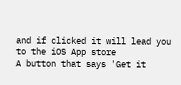and if clicked it will lead you to the iOS App store
A button that says 'Get it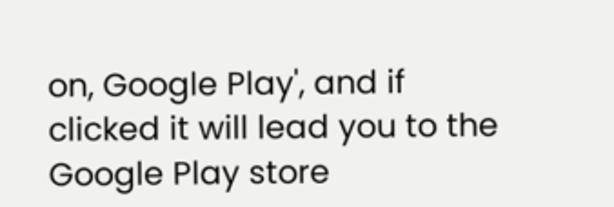on, Google Play', and if clicked it will lead you to the Google Play store